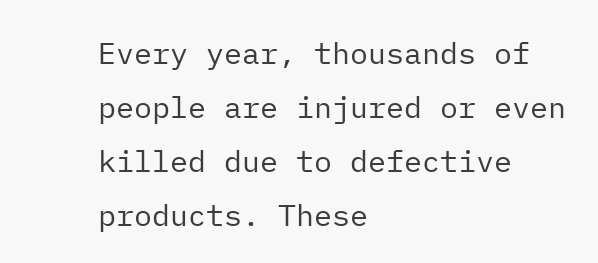Every year, thousands of people are injured or even killed due to defective products. These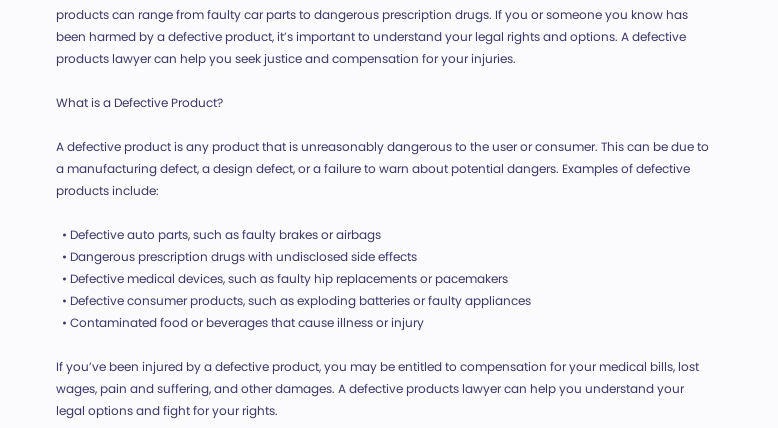products can range from faulty car parts to dangerous prescription drugs. If you or someone you know has been harmed by a defective product, it’s important to understand your legal rights and options. A defective products lawyer can help you seek justice and compensation for your injuries.

What is a Defective Product?

A defective product is any product that is unreasonably dangerous to the user or consumer. This can be due to a manufacturing defect, a design defect, or a failure to warn about potential dangers. Examples of defective products include:

  • Defective auto parts, such as faulty brakes or airbags
  • Dangerous prescription drugs with undisclosed side effects
  • Defective medical devices, such as faulty hip replacements or pacemakers
  • Defective consumer products, such as exploding batteries or faulty appliances
  • Contaminated food or beverages that cause illness or injury

If you’ve been injured by a defective product, you may be entitled to compensation for your medical bills, lost wages, pain and suffering, and other damages. A defective products lawyer can help you understand your legal options and fight for your rights.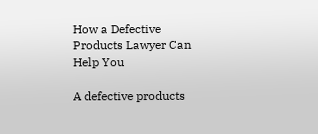How a Defective Products Lawyer Can Help You

A defective products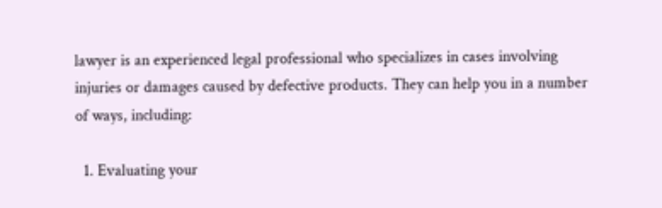lawyer is an experienced legal professional who specializes in cases involving injuries or damages caused by defective products. They can help you in a number of ways, including:

  1. Evaluating your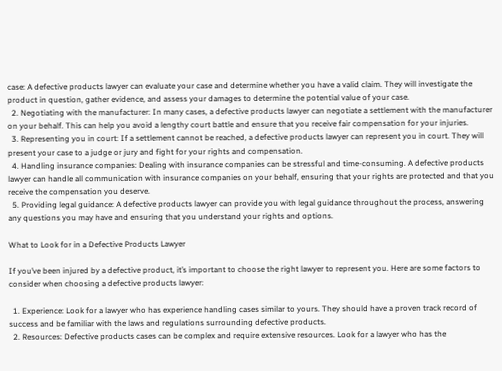case: A defective products lawyer can evaluate your case and determine whether you have a valid claim. They will investigate the product in question, gather evidence, and assess your damages to determine the potential value of your case.
  2. Negotiating with the manufacturer: In many cases, a defective products lawyer can negotiate a settlement with the manufacturer on your behalf. This can help you avoid a lengthy court battle and ensure that you receive fair compensation for your injuries.
  3. Representing you in court: If a settlement cannot be reached, a defective products lawyer can represent you in court. They will present your case to a judge or jury and fight for your rights and compensation.
  4. Handling insurance companies: Dealing with insurance companies can be stressful and time-consuming. A defective products lawyer can handle all communication with insurance companies on your behalf, ensuring that your rights are protected and that you receive the compensation you deserve.
  5. Providing legal guidance: A defective products lawyer can provide you with legal guidance throughout the process, answering any questions you may have and ensuring that you understand your rights and options.

What to Look for in a Defective Products Lawyer

If you’ve been injured by a defective product, it’s important to choose the right lawyer to represent you. Here are some factors to consider when choosing a defective products lawyer:

  1. Experience: Look for a lawyer who has experience handling cases similar to yours. They should have a proven track record of success and be familiar with the laws and regulations surrounding defective products.
  2. Resources: Defective products cases can be complex and require extensive resources. Look for a lawyer who has the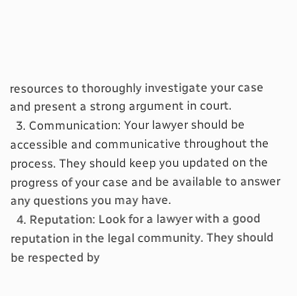resources to thoroughly investigate your case and present a strong argument in court.
  3. Communication: Your lawyer should be accessible and communicative throughout the process. They should keep you updated on the progress of your case and be available to answer any questions you may have.
  4. Reputation: Look for a lawyer with a good reputation in the legal community. They should be respected by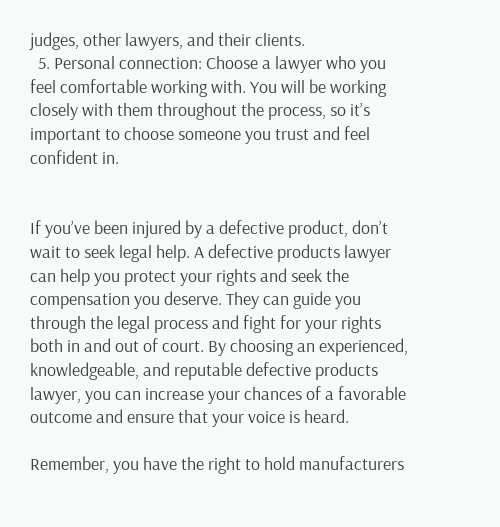judges, other lawyers, and their clients.
  5. Personal connection: Choose a lawyer who you feel comfortable working with. You will be working closely with them throughout the process, so it’s important to choose someone you trust and feel confident in.


If you’ve been injured by a defective product, don’t wait to seek legal help. A defective products lawyer can help you protect your rights and seek the compensation you deserve. They can guide you through the legal process and fight for your rights both in and out of court. By choosing an experienced, knowledgeable, and reputable defective products lawyer, you can increase your chances of a favorable outcome and ensure that your voice is heard.

Remember, you have the right to hold manufacturers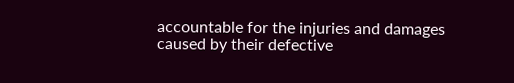accountable for the injuries and damages caused by their defective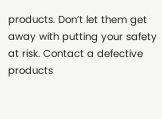products. Don’t let them get away with putting your safety at risk. Contact a defective products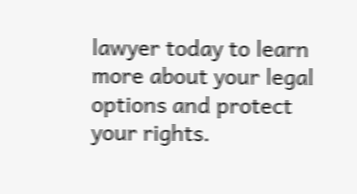lawyer today to learn more about your legal options and protect your rights.